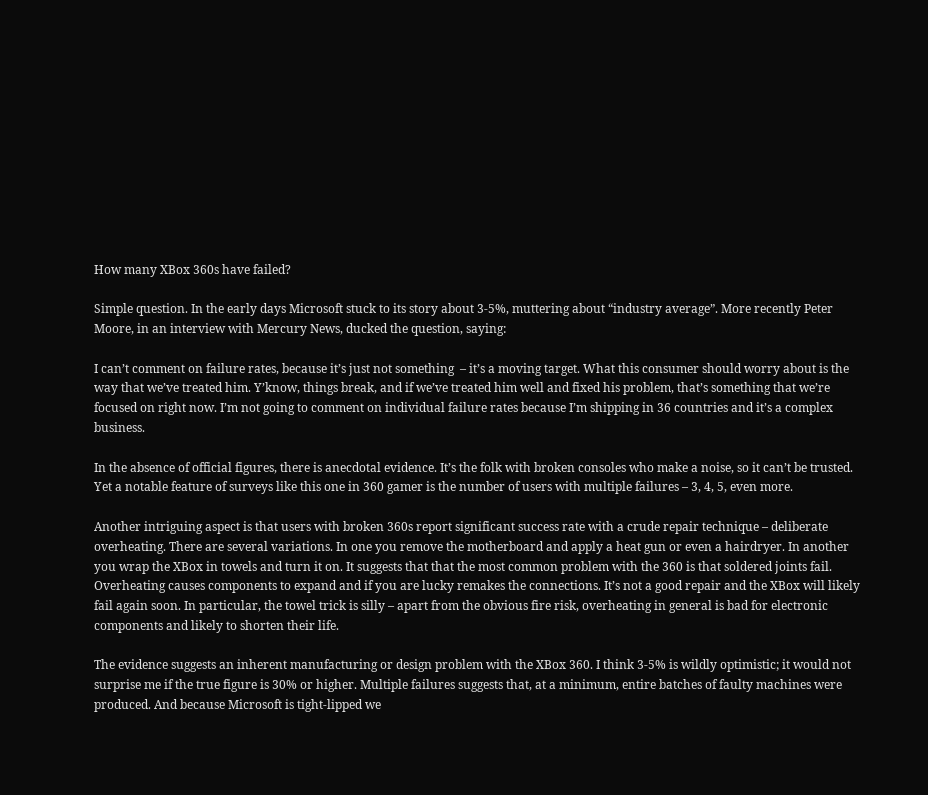How many XBox 360s have failed?

Simple question. In the early days Microsoft stuck to its story about 3-5%, muttering about “industry average”. More recently Peter Moore, in an interview with Mercury News, ducked the question, saying:

I can’t comment on failure rates, because it’s just not something  – it’s a moving target. What this consumer should worry about is the way that we’ve treated him. Y’know, things break, and if we’ve treated him well and fixed his problem, that’s something that we’re focused on right now. I’m not going to comment on individual failure rates because I’m shipping in 36 countries and it’s a complex business.

In the absence of official figures, there is anecdotal evidence. It’s the folk with broken consoles who make a noise, so it can’t be trusted. Yet a notable feature of surveys like this one in 360 gamer is the number of users with multiple failures – 3, 4, 5, even more.

Another intriguing aspect is that users with broken 360s report significant success rate with a crude repair technique – deliberate overheating. There are several variations. In one you remove the motherboard and apply a heat gun or even a hairdryer. In another you wrap the XBox in towels and turn it on. It suggests that that the most common problem with the 360 is that soldered joints fail. Overheating causes components to expand and if you are lucky remakes the connections. It’s not a good repair and the XBox will likely fail again soon. In particular, the towel trick is silly – apart from the obvious fire risk, overheating in general is bad for electronic components and likely to shorten their life.

The evidence suggests an inherent manufacturing or design problem with the XBox 360. I think 3-5% is wildly optimistic; it would not surprise me if the true figure is 30% or higher. Multiple failures suggests that, at a minimum, entire batches of faulty machines were produced. And because Microsoft is tight-lipped we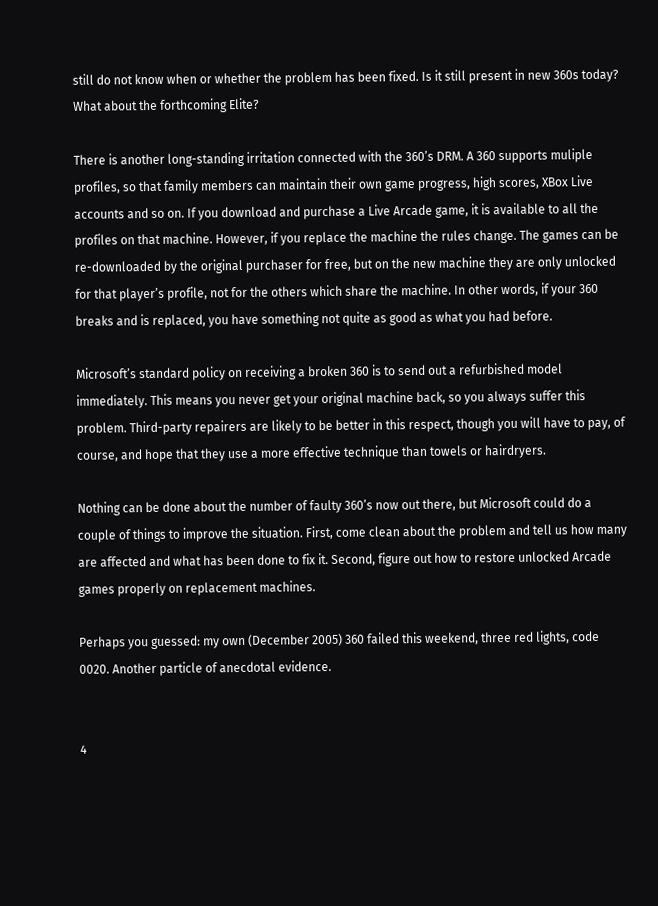still do not know when or whether the problem has been fixed. Is it still present in new 360s today? What about the forthcoming Elite?

There is another long-standing irritation connected with the 360’s DRM. A 360 supports muliple profiles, so that family members can maintain their own game progress, high scores, XBox Live accounts and so on. If you download and purchase a Live Arcade game, it is available to all the profiles on that machine. However, if you replace the machine the rules change. The games can be re-downloaded by the original purchaser for free, but on the new machine they are only unlocked for that player’s profile, not for the others which share the machine. In other words, if your 360 breaks and is replaced, you have something not quite as good as what you had before.

Microsoft’s standard policy on receiving a broken 360 is to send out a refurbished model immediately. This means you never get your original machine back, so you always suffer this problem. Third-party repairers are likely to be better in this respect, though you will have to pay, of course, and hope that they use a more effective technique than towels or hairdryers.

Nothing can be done about the number of faulty 360’s now out there, but Microsoft could do a couple of things to improve the situation. First, come clean about the problem and tell us how many are affected and what has been done to fix it. Second, figure out how to restore unlocked Arcade games properly on replacement machines.

Perhaps you guessed: my own (December 2005) 360 failed this weekend, three red lights, code 0020. Another particle of anecdotal evidence.


4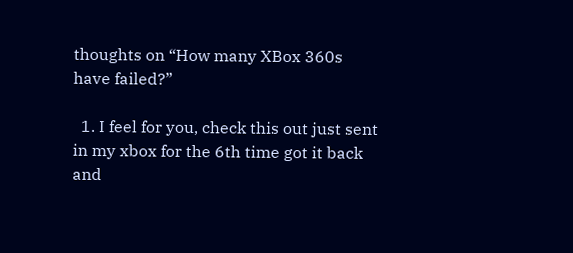thoughts on “How many XBox 360s have failed?”

  1. I feel for you, check this out just sent in my xbox for the 6th time got it back and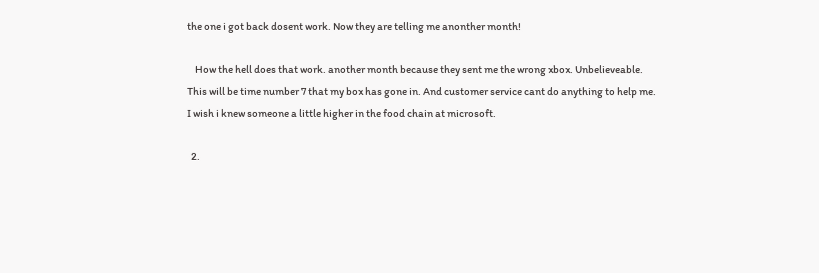the one i got back dosent work. Now they are telling me anonther month!

    How the hell does that work. another month because they sent me the wrong xbox. Unbelieveable. This will be time number 7 that my box has gone in. And customer service cant do anything to help me. I wish i knew someone a little higher in the food chain at microsoft.

  2.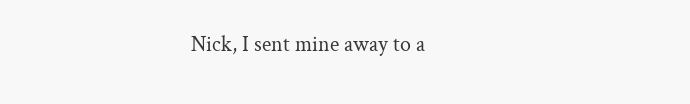Nick, I sent mine away to a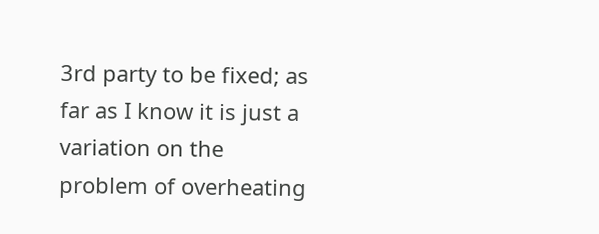3rd party to be fixed; as far as I know it is just a variation on the problem of overheating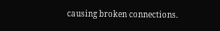causing broken connections.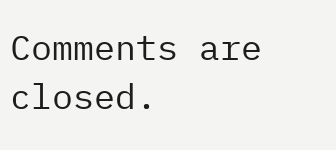Comments are closed.